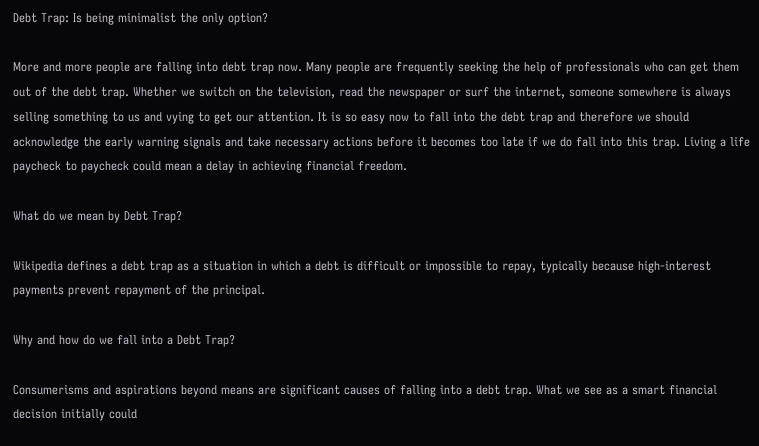Debt Trap: Is being minimalist the only option?

More and more people are falling into debt trap now. Many people are frequently seeking the help of professionals who can get them out of the debt trap. Whether we switch on the television, read the newspaper or surf the internet, someone somewhere is always selling something to us and vying to get our attention. It is so easy now to fall into the debt trap and therefore we should acknowledge the early warning signals and take necessary actions before it becomes too late if we do fall into this trap. Living a life paycheck to paycheck could mean a delay in achieving financial freedom.

What do we mean by Debt Trap?

Wikipedia defines a debt trap as a situation in which a debt is difficult or impossible to repay, typically because high-interest payments prevent repayment of the principal.

Why and how do we fall into a Debt Trap?

Consumerisms and aspirations beyond means are significant causes of falling into a debt trap. What we see as a smart financial decision initially could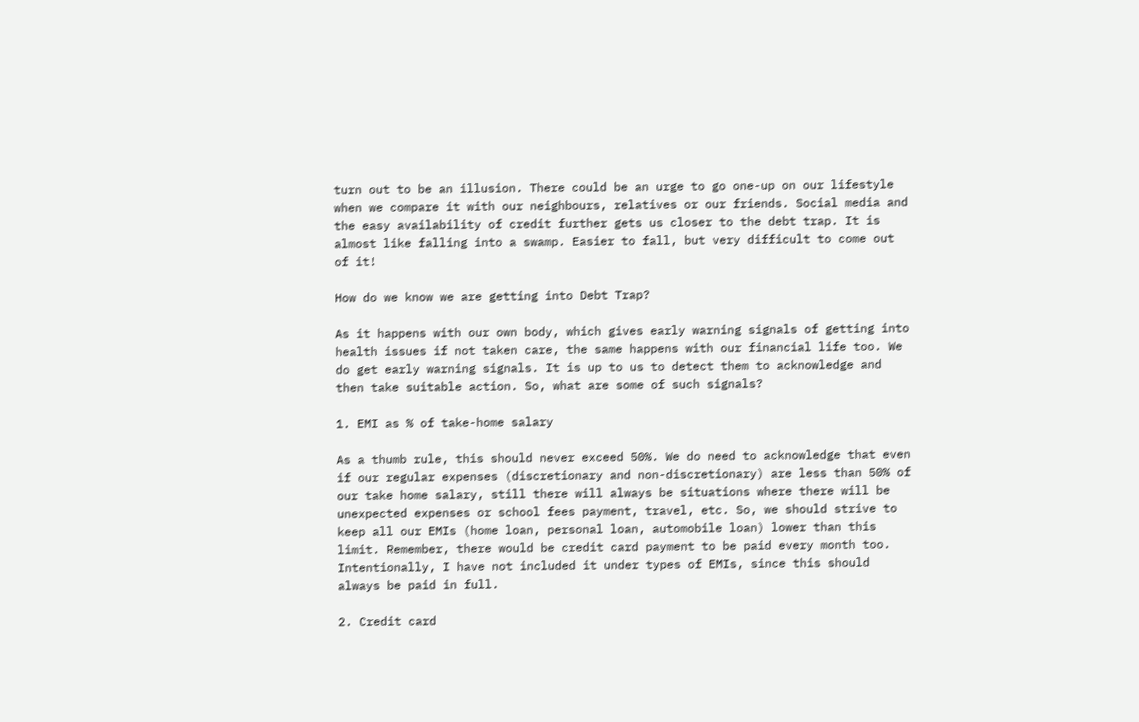turn out to be an illusion. There could be an urge to go one-up on our lifestyle when we compare it with our neighbours, relatives or our friends. Social media and the easy availability of credit further gets us closer to the debt trap. It is almost like falling into a swamp. Easier to fall, but very difficult to come out of it!

How do we know we are getting into Debt Trap?

As it happens with our own body, which gives early warning signals of getting into health issues if not taken care, the same happens with our financial life too. We do get early warning signals. It is up to us to detect them to acknowledge and then take suitable action. So, what are some of such signals?

1. EMI as % of take-home salary

As a thumb rule, this should never exceed 50%. We do need to acknowledge that even if our regular expenses (discretionary and non-discretionary) are less than 50% of our take home salary, still there will always be situations where there will be unexpected expenses or school fees payment, travel, etc. So, we should strive to keep all our EMIs (home loan, personal loan, automobile loan) lower than this limit. Remember, there would be credit card payment to be paid every month too. Intentionally, I have not included it under types of EMIs, since this should always be paid in full.

2. Credit card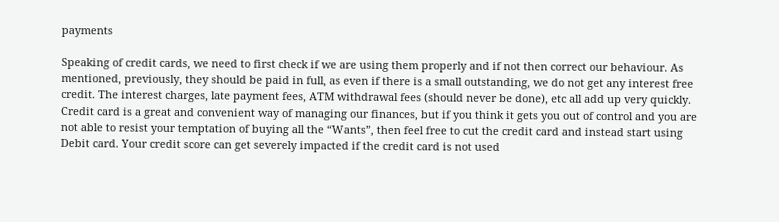payments

Speaking of credit cards, we need to first check if we are using them properly and if not then correct our behaviour. As mentioned, previously, they should be paid in full, as even if there is a small outstanding, we do not get any interest free credit. The interest charges, late payment fees, ATM withdrawal fees (should never be done), etc all add up very quickly. Credit card is a great and convenient way of managing our finances, but if you think it gets you out of control and you are not able to resist your temptation of buying all the “Wants”, then feel free to cut the credit card and instead start using Debit card. Your credit score can get severely impacted if the credit card is not used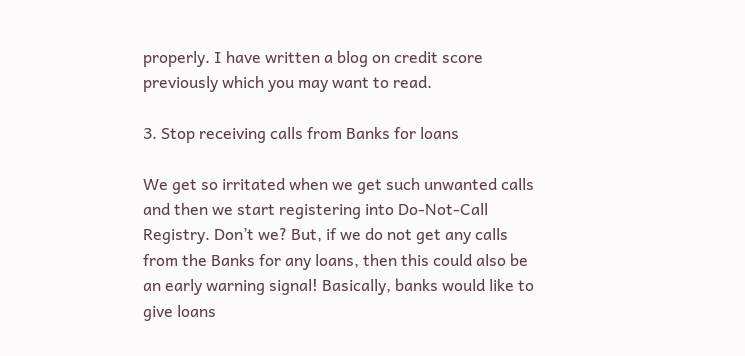properly. I have written a blog on credit score previously which you may want to read.

3. Stop receiving calls from Banks for loans

We get so irritated when we get such unwanted calls and then we start registering into Do-Not-Call Registry. Don’t we? But, if we do not get any calls from the Banks for any loans, then this could also be an early warning signal! Basically, banks would like to give loans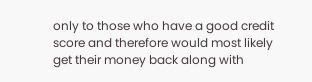only to those who have a good credit score and therefore would most likely get their money back along with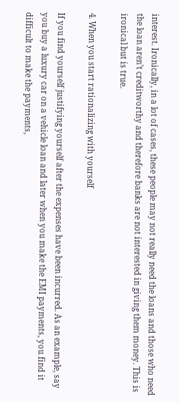interest. Ironically, in a lot of cases, these people may not really need the loans and those who need the loan aren’t creditworthy and therefore banks are not interested in giving them money. This is ironical but is true.

4. When you start rationalizing with yourself

If you find yourself justifying yourself after the expenses have been incurred. As an example, say you buy a luxury car on a vehicle loan and later when you make the EMI payments, you find it difficult to make the payments,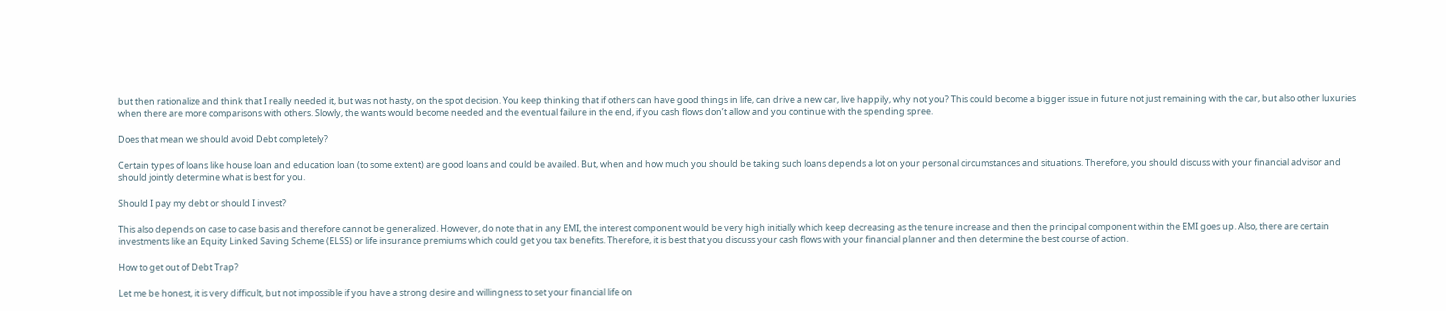but then rationalize and think that I really needed it, but was not hasty, on the spot decision. You keep thinking that if others can have good things in life, can drive a new car, live happily, why not you? This could become a bigger issue in future not just remaining with the car, but also other luxuries when there are more comparisons with others. Slowly, the wants would become needed and the eventual failure in the end, if you cash flows don’t allow and you continue with the spending spree.

Does that mean we should avoid Debt completely?

Certain types of loans like house loan and education loan (to some extent) are good loans and could be availed. But, when and how much you should be taking such loans depends a lot on your personal circumstances and situations. Therefore, you should discuss with your financial advisor and should jointly determine what is best for you.

Should I pay my debt or should I invest?

This also depends on case to case basis and therefore cannot be generalized. However, do note that in any EMI, the interest component would be very high initially which keep decreasing as the tenure increase and then the principal component within the EMI goes up. Also, there are certain investments like an Equity Linked Saving Scheme (ELSS) or life insurance premiums which could get you tax benefits. Therefore, it is best that you discuss your cash flows with your financial planner and then determine the best course of action.

How to get out of Debt Trap?

Let me be honest, it is very difficult, but not impossible if you have a strong desire and willingness to set your financial life on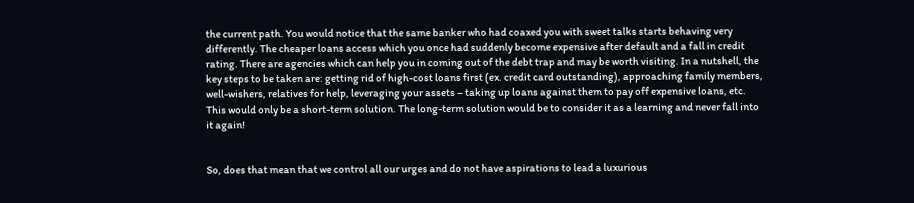the current path. You would notice that the same banker who had coaxed you with sweet talks starts behaving very differently. The cheaper loans access which you once had suddenly become expensive after default and a fall in credit rating. There are agencies which can help you in coming out of the debt trap and may be worth visiting. In a nutshell, the key steps to be taken are: getting rid of high-cost loans first (ex. credit card outstanding), approaching family members, well-wishers, relatives for help, leveraging your assets – taking up loans against them to pay off expensive loans, etc. This would only be a short-term solution. The long-term solution would be to consider it as a learning and never fall into it again!


So, does that mean that we control all our urges and do not have aspirations to lead a luxurious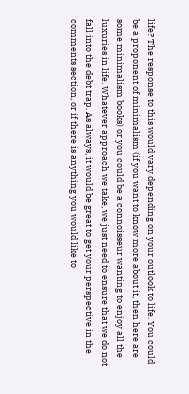life? The response to this would vary depending on your outlook to life. You could be a proponent of minimalism (if you want to know more about it, then here are some minimalism books) or you could be a connoisseur wanting to enjoy all the luxuries in life. Whatever approach we take, we just need to ensure that we do not fall into the debt trap. As always, it would be great to get your perspective in the comments section, or if there is anything you would like to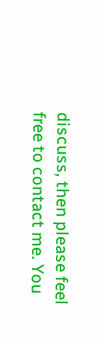discuss, then please feel free to contact me. You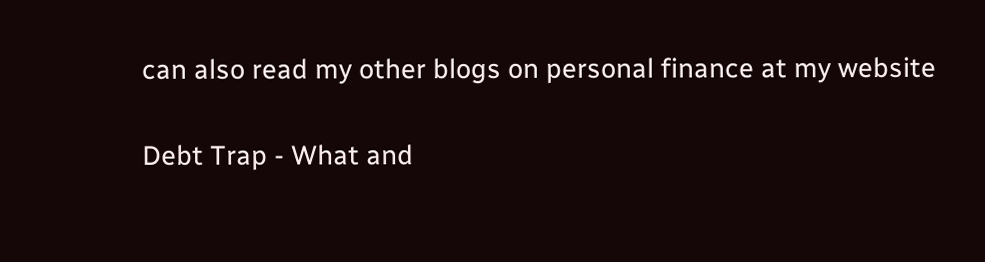can also read my other blogs on personal finance at my website

Debt Trap - What and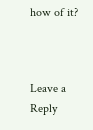how of it?



Leave a Reply